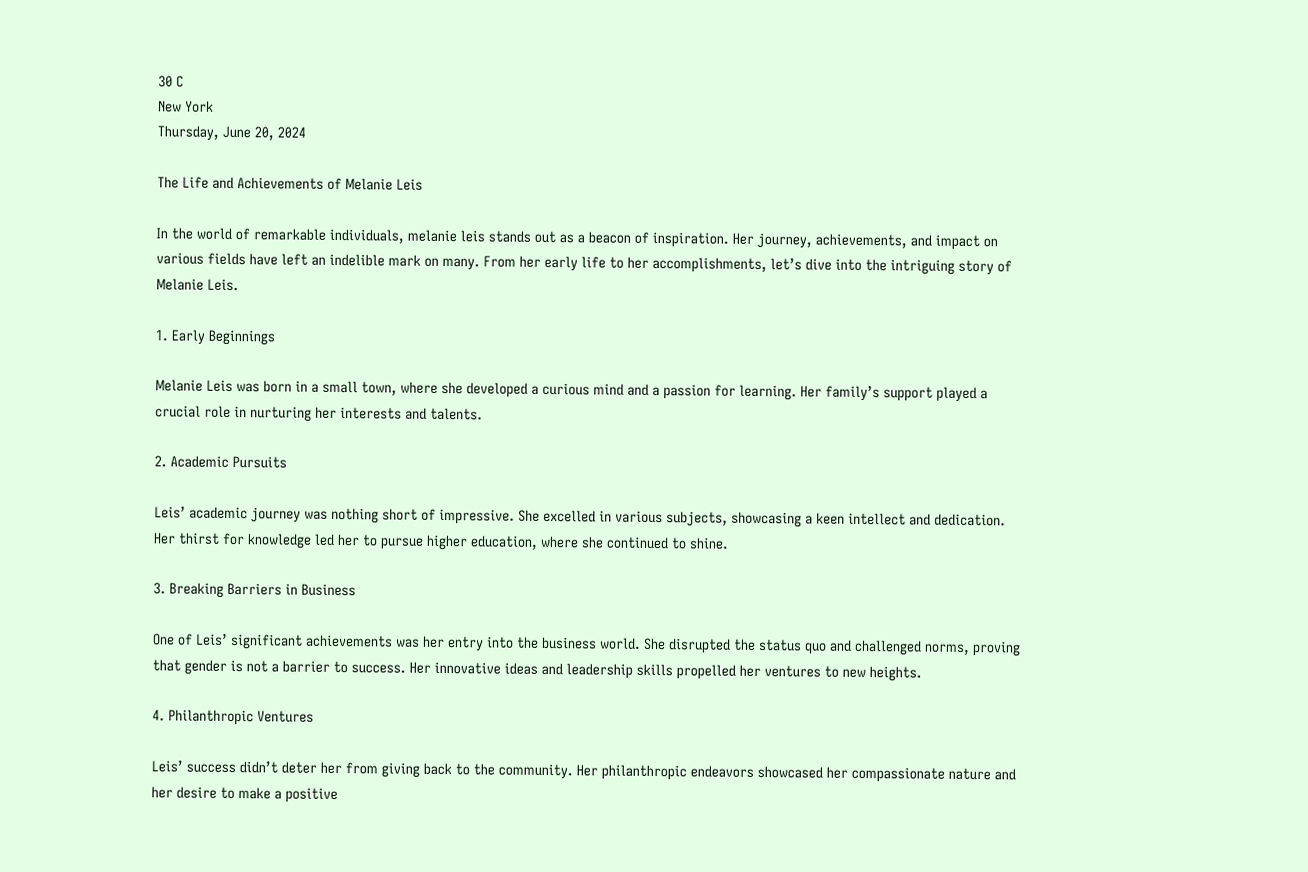30 C
New York
Thursday, June 20, 2024

The Life and Achievements of Melanie Leis

In the world of remarkable individuals, melanie leis stands out as a beacon of inspiration. Her journey, achievements, and impact on various fields have left an indelible mark on many. From her early life to her accomplishments, let’s dive into the intriguing story of Melanie Leis.

1. Early Beginnings

Melanie Leis was born in a small town, where she developed a curious mind and a passion for learning. Her family’s support played a crucial role in nurturing her interests and talents.

2. Academic Pursuits

Leis’ academic journey was nothing short of impressive. She excelled in various subjects, showcasing a keen intellect and dedication. Her thirst for knowledge led her to pursue higher education, where she continued to shine.

3. Breaking Barriers in Business

One of Leis’ significant achievements was her entry into the business world. She disrupted the status quo and challenged norms, proving that gender is not a barrier to success. Her innovative ideas and leadership skills propelled her ventures to new heights.

4. Philanthropic Ventures

Leis’ success didn’t deter her from giving back to the community. Her philanthropic endeavors showcased her compassionate nature and her desire to make a positive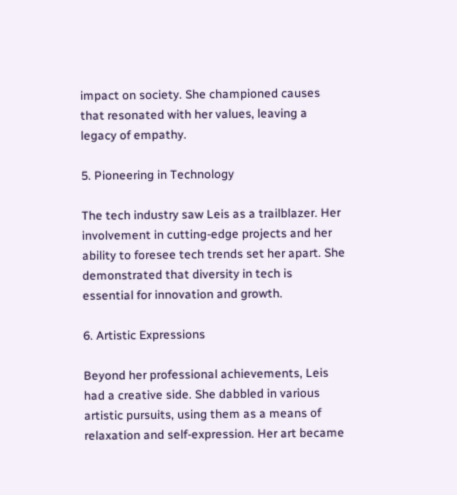impact on society. She championed causes that resonated with her values, leaving a legacy of empathy.

5. Pioneering in Technology

The tech industry saw Leis as a trailblazer. Her involvement in cutting-edge projects and her ability to foresee tech trends set her apart. She demonstrated that diversity in tech is essential for innovation and growth.

6. Artistic Expressions

Beyond her professional achievements, Leis had a creative side. She dabbled in various artistic pursuits, using them as a means of relaxation and self-expression. Her art became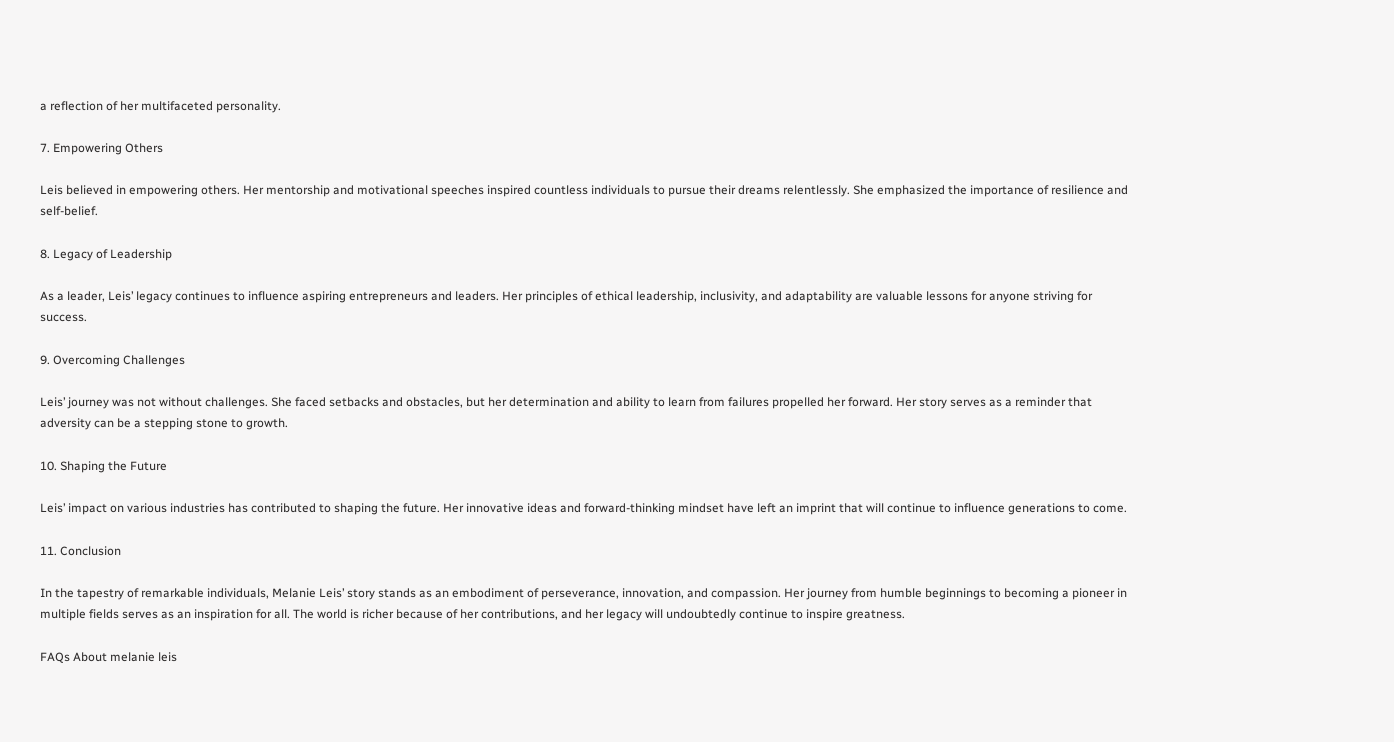a reflection of her multifaceted personality.

7. Empowering Others

Leis believed in empowering others. Her mentorship and motivational speeches inspired countless individuals to pursue their dreams relentlessly. She emphasized the importance of resilience and self-belief.

8. Legacy of Leadership

As a leader, Leis’ legacy continues to influence aspiring entrepreneurs and leaders. Her principles of ethical leadership, inclusivity, and adaptability are valuable lessons for anyone striving for success.

9. Overcoming Challenges

Leis’ journey was not without challenges. She faced setbacks and obstacles, but her determination and ability to learn from failures propelled her forward. Her story serves as a reminder that adversity can be a stepping stone to growth.

10. Shaping the Future

Leis’ impact on various industries has contributed to shaping the future. Her innovative ideas and forward-thinking mindset have left an imprint that will continue to influence generations to come.

11. Conclusion

In the tapestry of remarkable individuals, Melanie Leis’ story stands as an embodiment of perseverance, innovation, and compassion. Her journey from humble beginnings to becoming a pioneer in multiple fields serves as an inspiration for all. The world is richer because of her contributions, and her legacy will undoubtedly continue to inspire greatness.

FAQs About melanie leis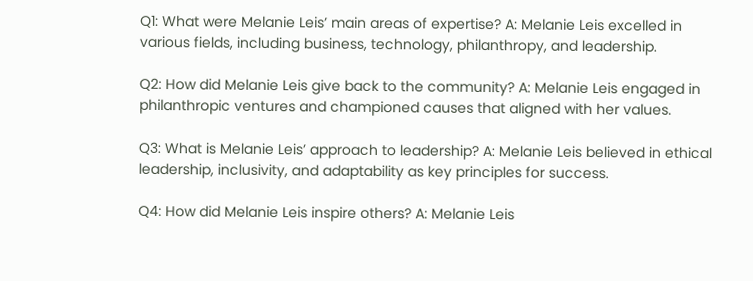Q1: What were Melanie Leis’ main areas of expertise? A: Melanie Leis excelled in various fields, including business, technology, philanthropy, and leadership.

Q2: How did Melanie Leis give back to the community? A: Melanie Leis engaged in philanthropic ventures and championed causes that aligned with her values.

Q3: What is Melanie Leis’ approach to leadership? A: Melanie Leis believed in ethical leadership, inclusivity, and adaptability as key principles for success.

Q4: How did Melanie Leis inspire others? A: Melanie Leis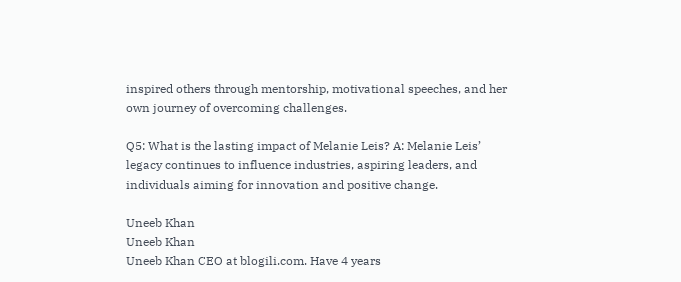inspired others through mentorship, motivational speeches, and her own journey of overcoming challenges.

Q5: What is the lasting impact of Melanie Leis? A: Melanie Leis’ legacy continues to influence industries, aspiring leaders, and individuals aiming for innovation and positive change.

Uneeb Khan
Uneeb Khan
Uneeb Khan CEO at blogili.com. Have 4 years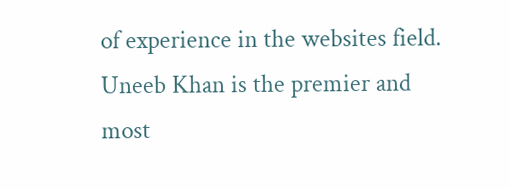of experience in the websites field. Uneeb Khan is the premier and most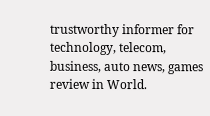trustworthy informer for technology, telecom, business, auto news, games review in World.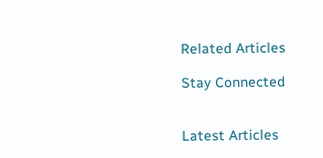Related Articles

Stay Connected


Latest Articles